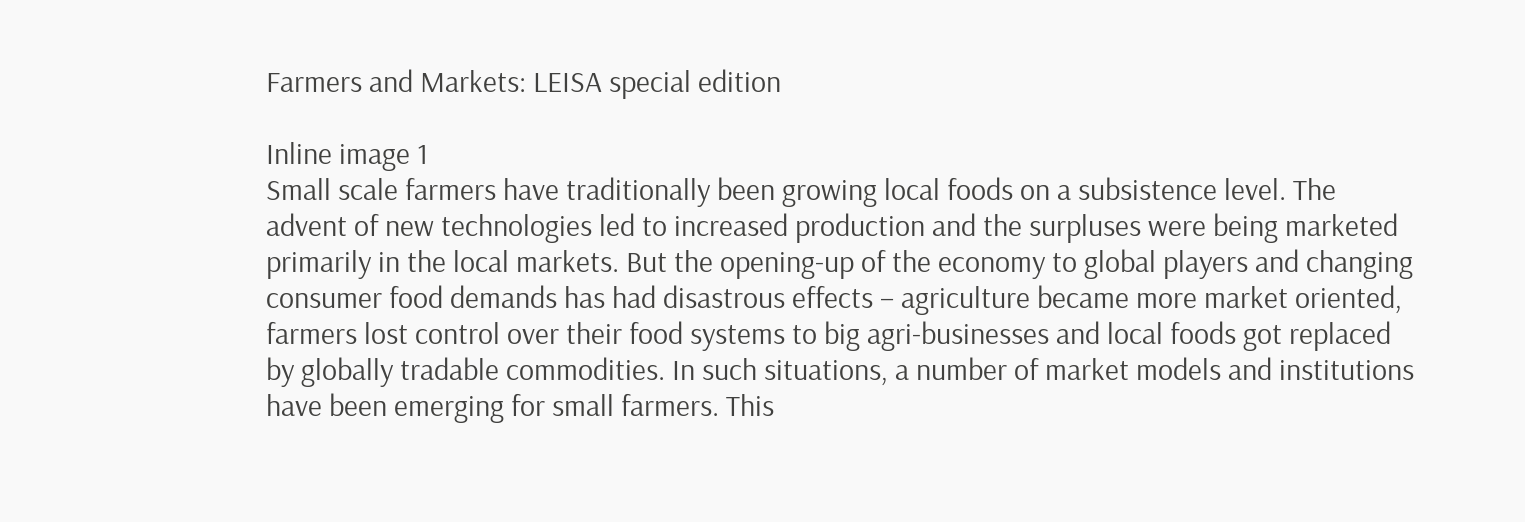Farmers and Markets: LEISA special edition

Inline image 1
Small scale farmers have traditionally been growing local foods on a subsistence level. The advent of new technologies led to increased production and the surpluses were being marketed primarily in the local markets. But the opening-up of the economy to global players and changing consumer food demands has had disastrous effects – agriculture became more market oriented, farmers lost control over their food systems to big agri-businesses and local foods got replaced by globally tradable commodities. In such situations, a number of market models and institutions have been emerging for small farmers. This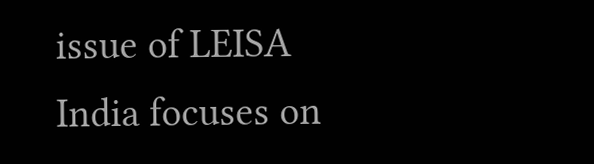issue of LEISA India focuses on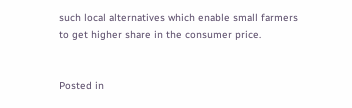such local alternatives which enable small farmers to get higher share in the consumer price.


Posted in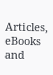Articles, eBooks and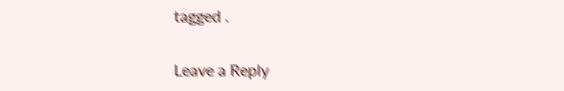tagged .

Leave a Reply